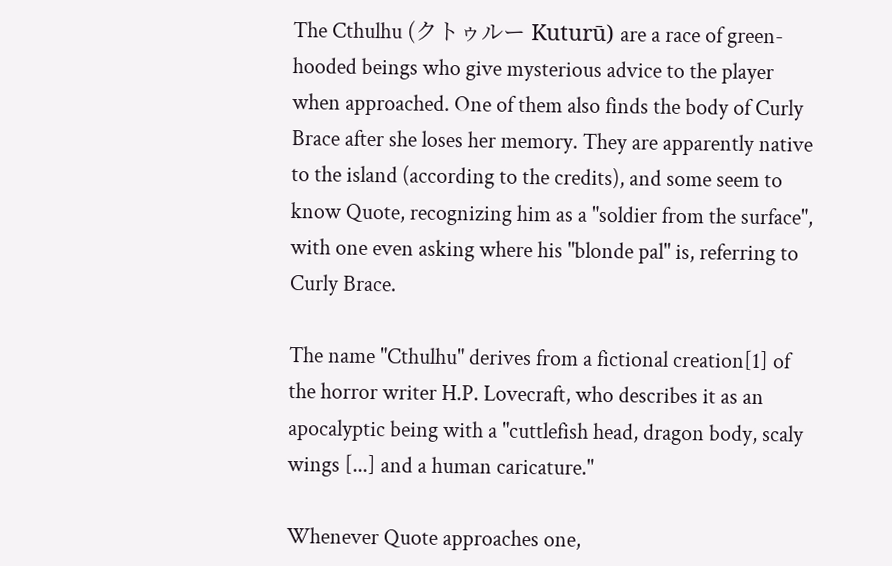The Cthulhu (クトゥルー Kuturū) are a race of green-hooded beings who give mysterious advice to the player when approached. One of them also finds the body of Curly Brace after she loses her memory. They are apparently native to the island (according to the credits), and some seem to know Quote, recognizing him as a "soldier from the surface", with one even asking where his "blonde pal" is, referring to Curly Brace.

The name "Cthulhu" derives from a fictional creation[1] of the horror writer H.P. Lovecraft, who describes it as an apocalyptic being with a "cuttlefish head, dragon body, scaly wings [...] and a human caricature."

Whenever Quote approaches one,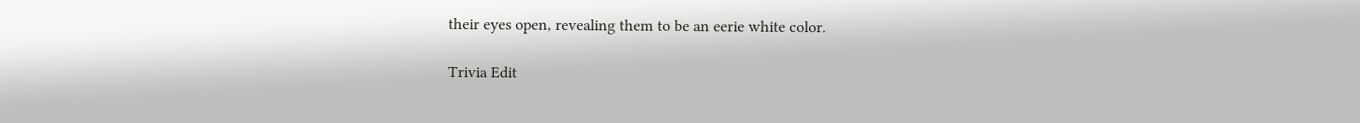their eyes open, revealing them to be an eerie white color.

Trivia Edit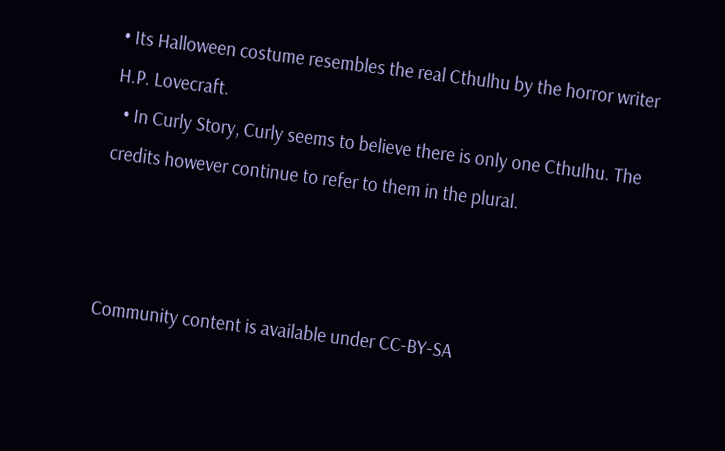• Its Halloween costume resembles the real Cthulhu by the horror writer H.P. Lovecraft.
  • In Curly Story, Curly seems to believe there is only one Cthulhu. The credits however continue to refer to them in the plural.



Community content is available under CC-BY-SA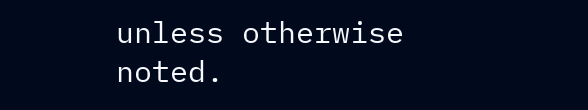unless otherwise noted.